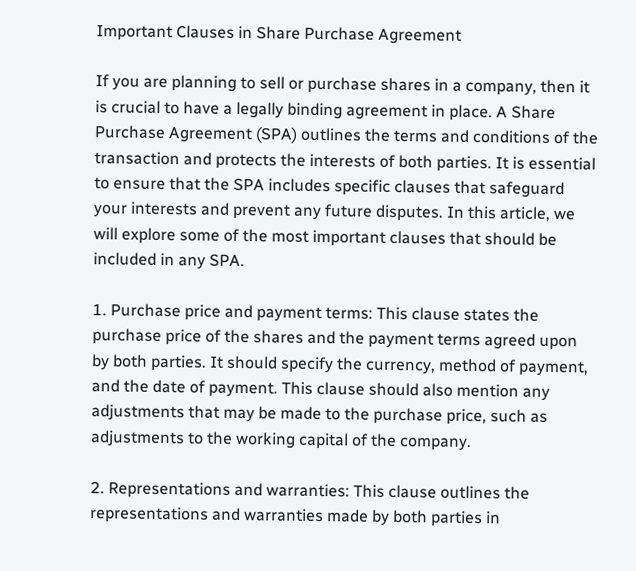Important Clauses in Share Purchase Agreement

If you are planning to sell or purchase shares in a company, then it is crucial to have a legally binding agreement in place. A Share Purchase Agreement (SPA) outlines the terms and conditions of the transaction and protects the interests of both parties. It is essential to ensure that the SPA includes specific clauses that safeguard your interests and prevent any future disputes. In this article, we will explore some of the most important clauses that should be included in any SPA.

1. Purchase price and payment terms: This clause states the purchase price of the shares and the payment terms agreed upon by both parties. It should specify the currency, method of payment, and the date of payment. This clause should also mention any adjustments that may be made to the purchase price, such as adjustments to the working capital of the company.

2. Representations and warranties: This clause outlines the representations and warranties made by both parties in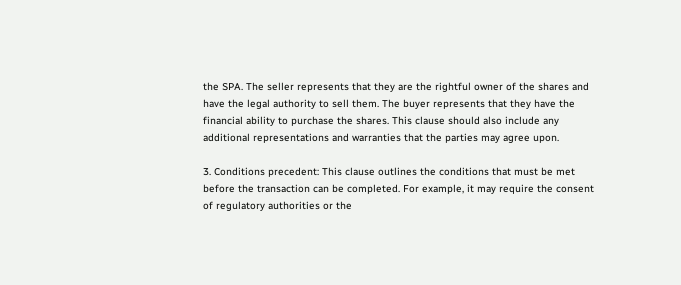the SPA. The seller represents that they are the rightful owner of the shares and have the legal authority to sell them. The buyer represents that they have the financial ability to purchase the shares. This clause should also include any additional representations and warranties that the parties may agree upon.

3. Conditions precedent: This clause outlines the conditions that must be met before the transaction can be completed. For example, it may require the consent of regulatory authorities or the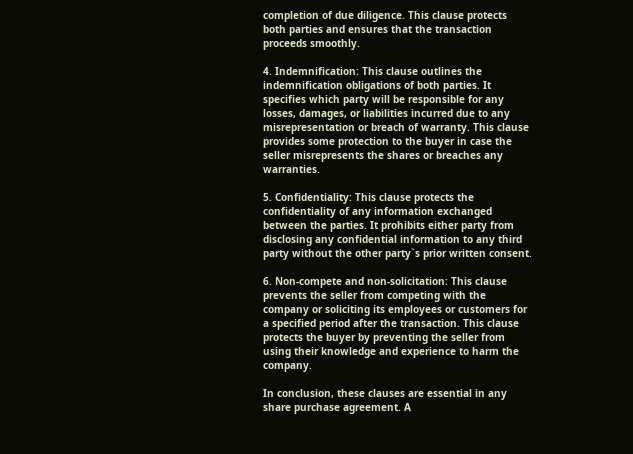completion of due diligence. This clause protects both parties and ensures that the transaction proceeds smoothly.

4. Indemnification: This clause outlines the indemnification obligations of both parties. It specifies which party will be responsible for any losses, damages, or liabilities incurred due to any misrepresentation or breach of warranty. This clause provides some protection to the buyer in case the seller misrepresents the shares or breaches any warranties.

5. Confidentiality: This clause protects the confidentiality of any information exchanged between the parties. It prohibits either party from disclosing any confidential information to any third party without the other party`s prior written consent.

6. Non-compete and non-solicitation: This clause prevents the seller from competing with the company or soliciting its employees or customers for a specified period after the transaction. This clause protects the buyer by preventing the seller from using their knowledge and experience to harm the company.

In conclusion, these clauses are essential in any share purchase agreement. A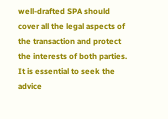well-drafted SPA should cover all the legal aspects of the transaction and protect the interests of both parties. It is essential to seek the advice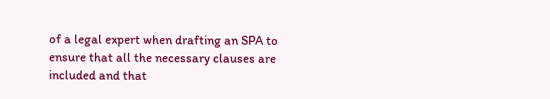of a legal expert when drafting an SPA to ensure that all the necessary clauses are included and that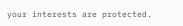your interests are protected.